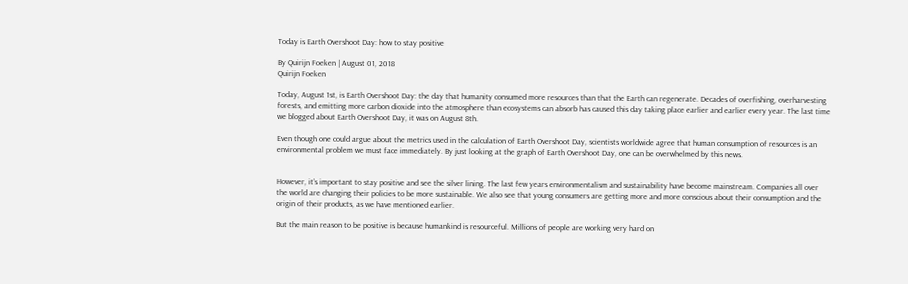Today is Earth Overshoot Day: how to stay positive

By Quirijn Foeken | August 01, 2018
Quirijn Foeken

Today, August 1st, is Earth Overshoot Day: the day that humanity consumed more resources than that the Earth can regenerate. Decades of overfishing, overharvesting forests, and emitting more carbon dioxide into the atmosphere than ecosystems can absorb has caused this day taking place earlier and earlier every year. The last time we blogged about Earth Overshoot Day, it was on August 8th.

Even though one could argue about the metrics used in the calculation of Earth Overshoot Day, scientists worldwide agree that human consumption of resources is an environmental problem we must face immediately. By just looking at the graph of Earth Overshoot Day, one can be overwhelmed by this news.


However, it’s important to stay positive and see the silver lining. The last few years environmentalism and sustainability have become mainstream. Companies all over the world are changing their policies to be more sustainable. We also see that young consumers are getting more and more conscious about their consumption and the origin of their products, as we have mentioned earlier.

But the main reason to be positive is because humankind is resourceful. Millions of people are working very hard on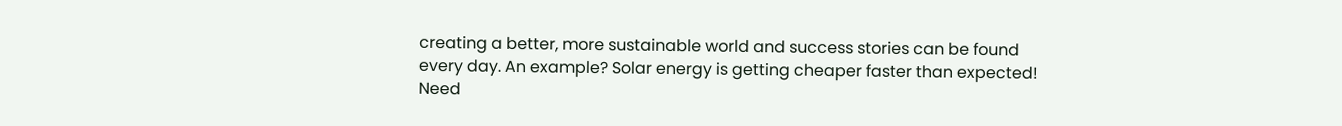creating a better, more sustainable world and success stories can be found every day. An example? Solar energy is getting cheaper faster than expected! Need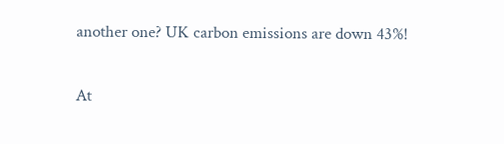another one? UK carbon emissions are down 43%!

At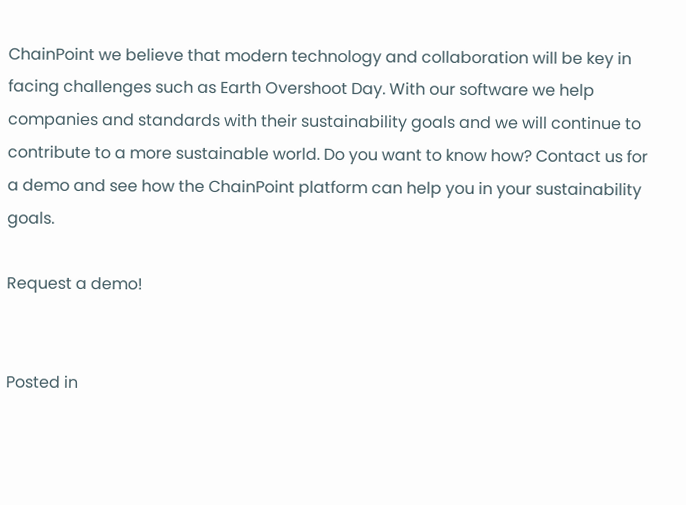ChainPoint we believe that modern technology and collaboration will be key in facing challenges such as Earth Overshoot Day. With our software we help companies and standards with their sustainability goals and we will continue to contribute to a more sustainable world. Do you want to know how? Contact us for a demo and see how the ChainPoint platform can help you in your sustainability goals.

Request a demo!


Posted in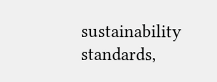sustainability standards,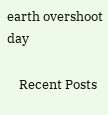earth overshoot day

    Recent Posts